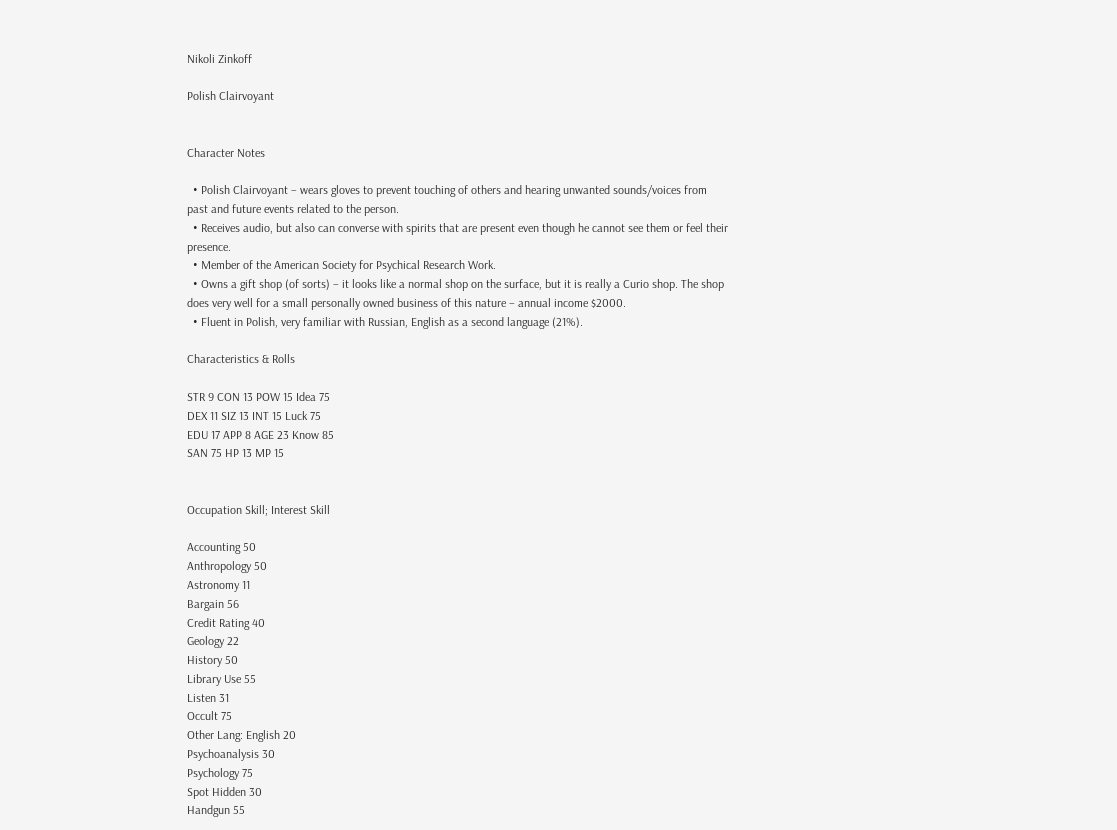Nikoli Zinkoff

Polish Clairvoyant


Character Notes

  • Polish Clairvoyant – wears gloves to prevent touching of others and hearing unwanted sounds/voices from past and future events related to the person.
  • Receives audio, but also can converse with spirits that are present even though he cannot see them or feel their presence.
  • Member of the American Society for Psychical Research Work.
  • Owns a gift shop (of sorts) – it looks like a normal shop on the surface, but it is really a Curio shop. The shop does very well for a small personally owned business of this nature – annual income $2000.
  • Fluent in Polish, very familiar with Russian, English as a second language (21%).

Characteristics & Rolls

STR 9 CON 13 POW 15 Idea 75
DEX 11 SIZ 13 INT 15 Luck 75
EDU 17 APP 8 AGE 23 Know 85
SAN 75 HP 13 MP 15


Occupation Skill; Interest Skill

Accounting 50
Anthropology 50
Astronomy 11
Bargain 56
Credit Rating 40
Geology 22
History 50
Library Use 55
Listen 31
Occult 75
Other Lang: English 20
Psychoanalysis 30
Psychology 75
Spot Hidden 30
Handgun 55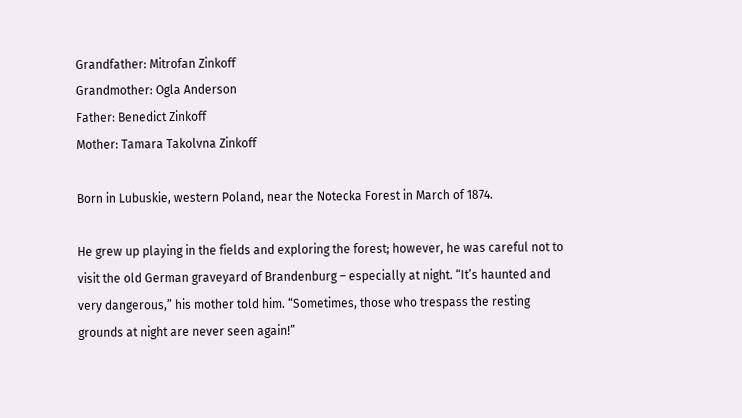Grandfather: Mitrofan Zinkoff
Grandmother: Ogla Anderson
Father: Benedict Zinkoff
Mother: Tamara Takolvna Zinkoff

Born in Lubuskie, western Poland, near the Notecka Forest in March of 1874.

He grew up playing in the fields and exploring the forest; however, he was careful not to visit the old German graveyard of Brandenburg – especially at night. “It’s haunted and very dangerous,” his mother told him. “Sometimes, those who trespass the resting grounds at night are never seen again!”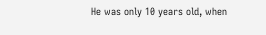He was only 10 years old, when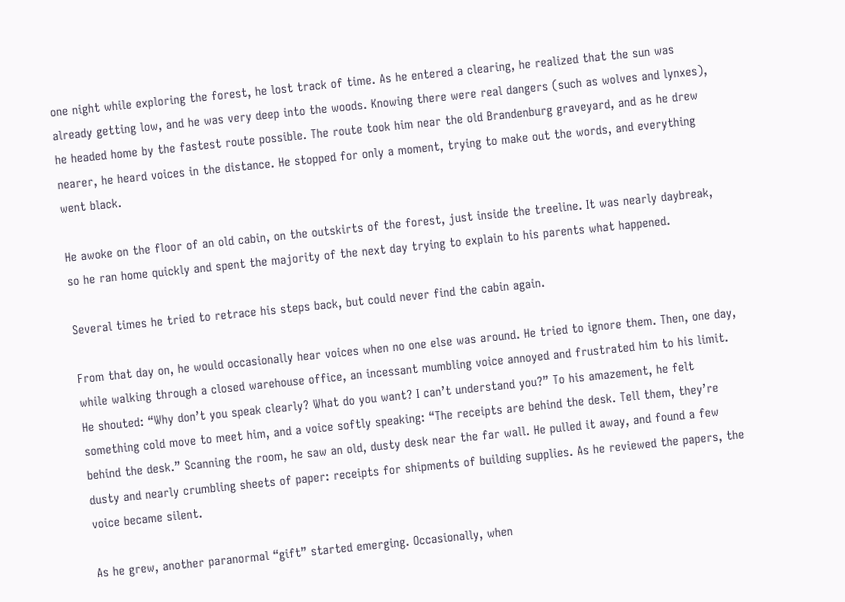one night while exploring the forest, he lost track of time. As he entered a clearing, he realized that the sun was already getting low, and he was very deep into the woods. Knowing there were real dangers (such as wolves and lynxes), he headed home by the fastest route possible. The route took him near the old Brandenburg graveyard, and as he drew nearer, he heard voices in the distance. He stopped for only a moment, trying to make out the words, and everything went black.

He awoke on the floor of an old cabin, on the outskirts of the forest, just inside the treeline. It was nearly daybreak, so he ran home quickly and spent the majority of the next day trying to explain to his parents what happened.

Several times he tried to retrace his steps back, but could never find the cabin again.

From that day on, he would occasionally hear voices when no one else was around. He tried to ignore them. Then, one day, while walking through a closed warehouse office, an incessant mumbling voice annoyed and frustrated him to his limit. He shouted: “Why don’t you speak clearly? What do you want? I can’t understand you?” To his amazement, he felt something cold move to meet him, and a voice softly speaking: “The receipts are behind the desk. Tell them, they’re behind the desk.” Scanning the room, he saw an old, dusty desk near the far wall. He pulled it away, and found a few dusty and nearly crumbling sheets of paper: receipts for shipments of building supplies. As he reviewed the papers, the voice became silent.

As he grew, another paranormal “gift” started emerging. Occasionally, when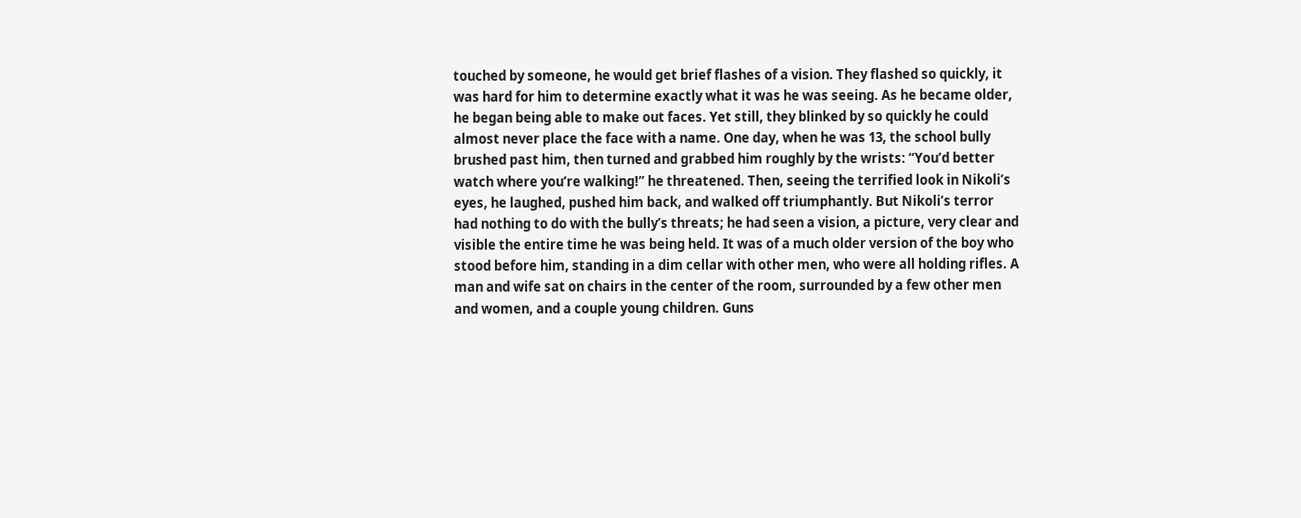touched by someone, he would get brief flashes of a vision. They flashed so quickly, it was hard for him to determine exactly what it was he was seeing. As he became older, he began being able to make out faces. Yet still, they blinked by so quickly he could almost never place the face with a name. One day, when he was 13, the school bully brushed past him, then turned and grabbed him roughly by the wrists: “You’d better watch where you’re walking!” he threatened. Then, seeing the terrified look in Nikoli’s eyes, he laughed, pushed him back, and walked off triumphantly. But Nikoli’s terror had nothing to do with the bully’s threats; he had seen a vision, a picture, very clear and visible the entire time he was being held. It was of a much older version of the boy who stood before him, standing in a dim cellar with other men, who were all holding rifles. A man and wife sat on chairs in the center of the room, surrounded by a few other men and women, and a couple young children. Guns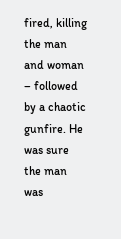fired, killing the man and woman – followed by a chaotic gunfire. He was sure the man was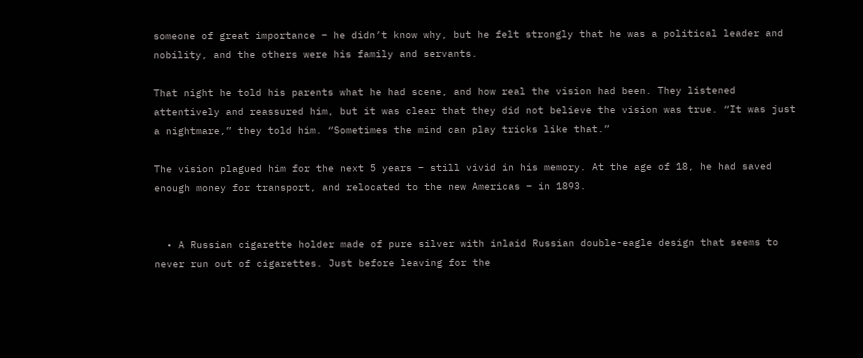someone of great importance – he didn’t know why, but he felt strongly that he was a political leader and nobility, and the others were his family and servants.

That night he told his parents what he had scene, and how real the vision had been. They listened attentively and reassured him, but it was clear that they did not believe the vision was true. “It was just a nightmare,” they told him. “Sometimes the mind can play tricks like that.”

The vision plagued him for the next 5 years – still vivid in his memory. At the age of 18, he had saved enough money for transport, and relocated to the new Americas – in 1893.


  • A Russian cigarette holder made of pure silver with inlaid Russian double-eagle design that seems to never run out of cigarettes. Just before leaving for the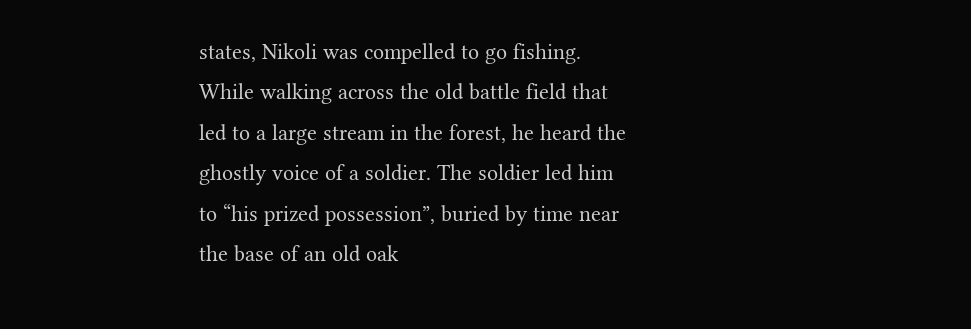states, Nikoli was compelled to go fishing. While walking across the old battle field that led to a large stream in the forest, he heard the ghostly voice of a soldier. The soldier led him to “his prized possession”, buried by time near the base of an old oak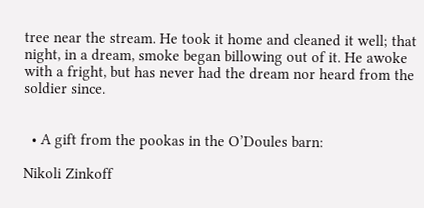tree near the stream. He took it home and cleaned it well; that night, in a dream, smoke began billowing out of it. He awoke with a fright, but has never had the dream nor heard from the soldier since.


  • A gift from the pookas in the O’Doules barn:

Nikoli Zinkoff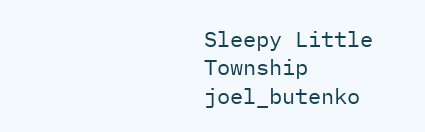Sleepy Little Township joel_butenko